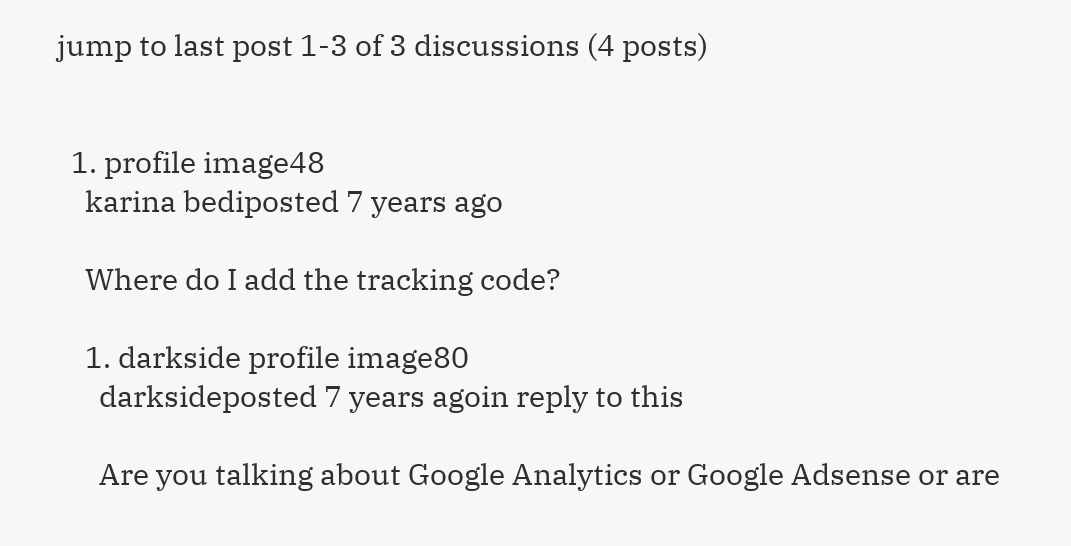jump to last post 1-3 of 3 discussions (4 posts)


  1. profile image48
    karina bediposted 7 years ago

    Where do I add the tracking code?

    1. darkside profile image80
      darksideposted 7 years agoin reply to this

      Are you talking about Google Analytics or Google Adsense or are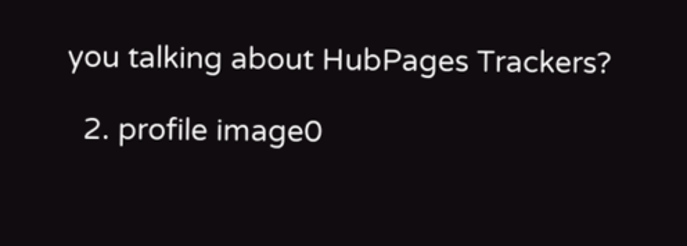you talking about HubPages Trackers?

  2. profile image0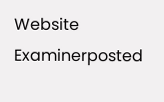Website Examinerposted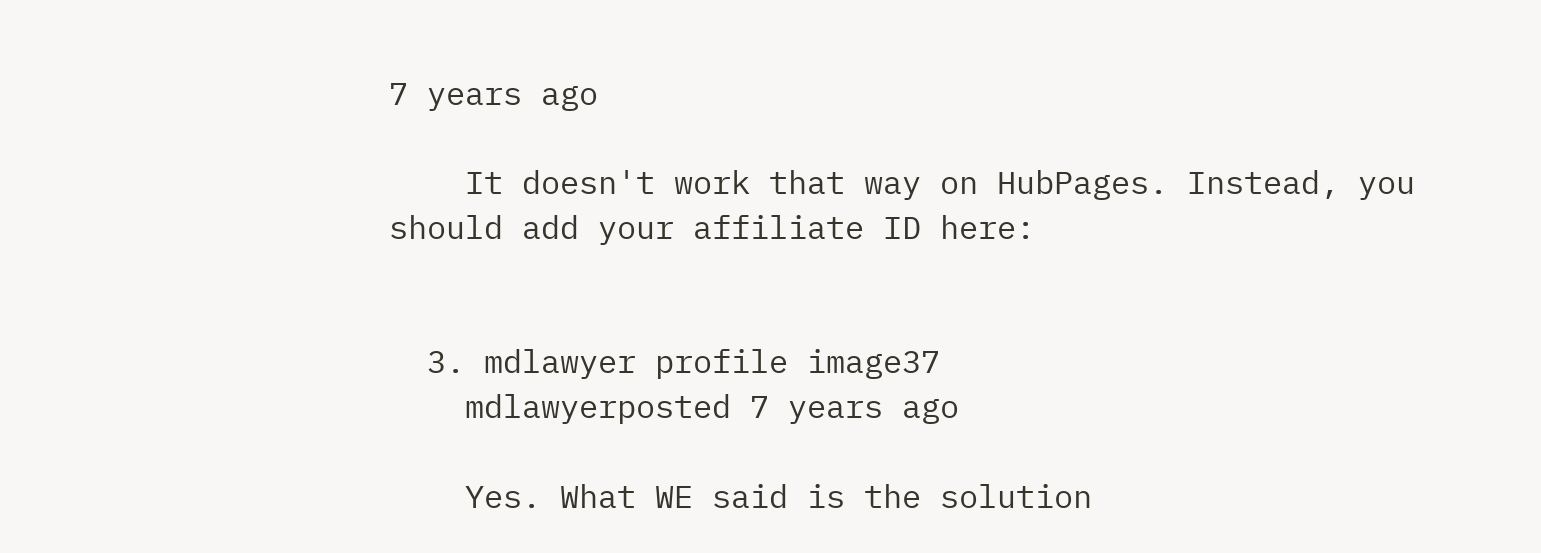7 years ago

    It doesn't work that way on HubPages. Instead, you should add your affiliate ID here:


  3. mdlawyer profile image37
    mdlawyerposted 7 years ago

    Yes. What WE said is the solution